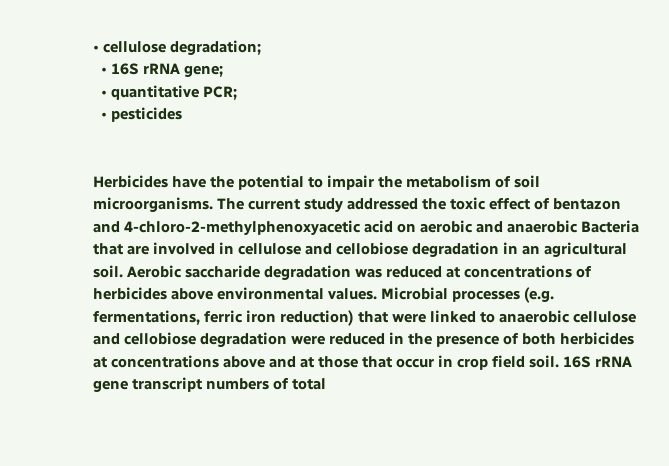• cellulose degradation;
  • 16S rRNA gene;
  • quantitative PCR;
  • pesticides


Herbicides have the potential to impair the metabolism of soil microorganisms. The current study addressed the toxic effect of bentazon and 4-chloro-2-methylphenoxyacetic acid on aerobic and anaerobic Bacteria that are involved in cellulose and cellobiose degradation in an agricultural soil. Aerobic saccharide degradation was reduced at concentrations of herbicides above environmental values. Microbial processes (e.g. fermentations, ferric iron reduction) that were linked to anaerobic cellulose and cellobiose degradation were reduced in the presence of both herbicides at concentrations above and at those that occur in crop field soil. 16S rRNA gene transcript numbers of total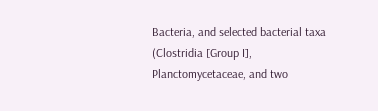Bacteria, and selected bacterial taxa (Clostridia [Group I], Planctomycetaceae, and two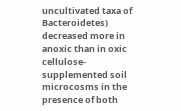uncultivated taxa of Bacteroidetes) decreased more in anoxic than in oxic cellulose-supplemented soil microcosms in the presence of both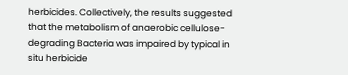herbicides. Collectively, the results suggested that the metabolism of anaerobic cellulose-degrading Bacteria was impaired by typical in situ herbicide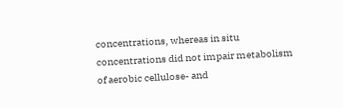concentrations, whereas in situ concentrations did not impair metabolism of aerobic cellulose- and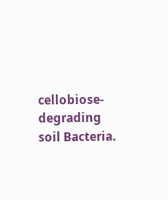cellobiose-degrading soil Bacteria.